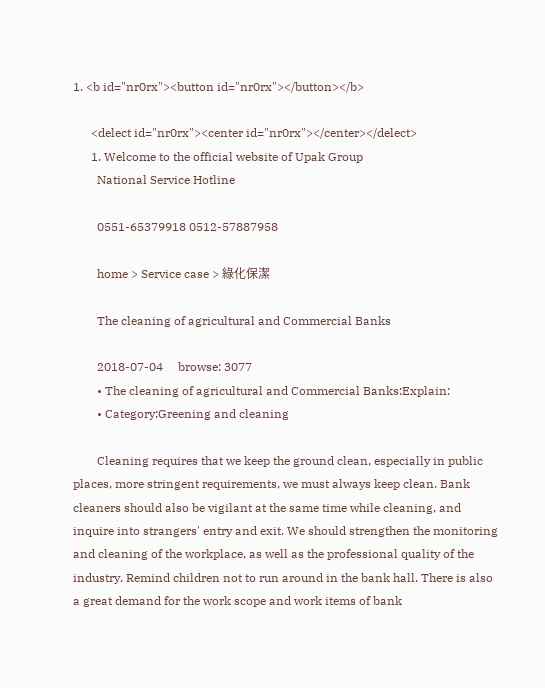1. <b id="nr0rx"><button id="nr0rx"></button></b>

      <delect id="nr0rx"><center id="nr0rx"></center></delect>
      1. Welcome to the official website of Upak Group
        National Service Hotline

        0551-65379918 0512-57887958

        home > Service case > 綠化保潔

        The cleaning of agricultural and Commercial Banks

        2018-07-04     browse: 3077
        • The cleaning of agricultural and Commercial Banks:Explain:
        • Category:Greening and cleaning

        Cleaning requires that we keep the ground clean, especially in public places, more stringent requirements, we must always keep clean. Bank cleaners should also be vigilant at the same time while cleaning, and inquire into strangers' entry and exit. We should strengthen the monitoring and cleaning of the workplace, as well as the professional quality of the industry. Remind children not to run around in the bank hall. There is also a great demand for the work scope and work items of bank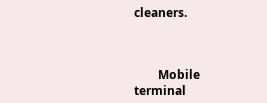cleaners.



        Mobile terminal